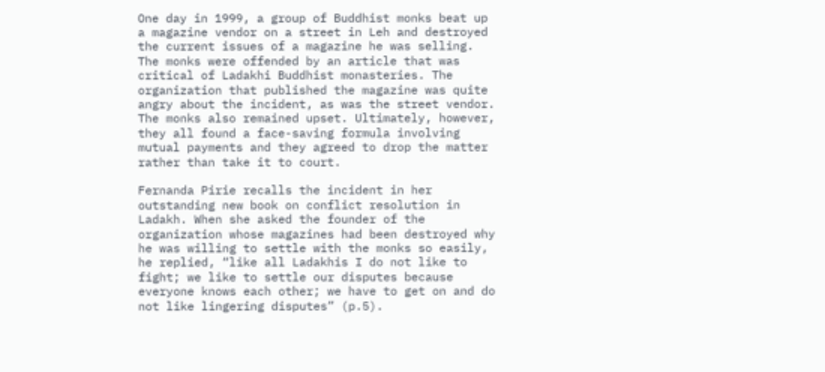One day in 1999, a group of Buddhist monks beat up a magazine vendor on a street in Leh and destroyed the current issues of a magazine he was selling. The monks were offended by an article that was critical of Ladakhi Buddhist monasteries. The organization that published the magazine was quite angry about the incident, as was the street vendor. The monks also remained upset. Ultimately, however, they all found a face-saving formula involving mutual payments and they agreed to drop the matter rather than take it to court.

Fernanda Pirie recalls the incident in her outstanding new book on conflict resolution in Ladakh. When she asked the founder of the organization whose magazines had been destroyed why he was willing to settle with the monks so easily, he replied, “like all Ladakhis I do not like to fight; we like to settle our disputes because everyone knows each other; we have to get on and do not like lingering disputes” (p.5).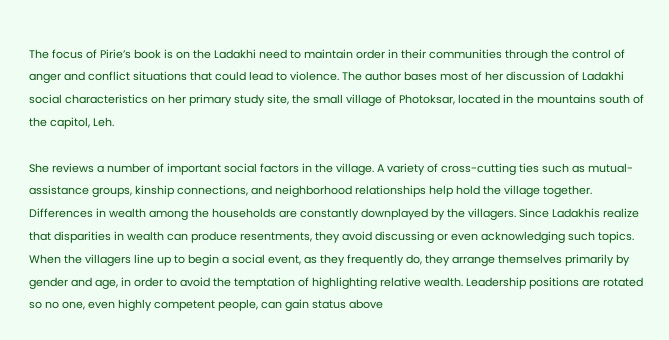The focus of Pirie’s book is on the Ladakhi need to maintain order in their communities through the control of anger and conflict situations that could lead to violence. The author bases most of her discussion of Ladakhi social characteristics on her primary study site, the small village of Photoksar, located in the mountains south of the capitol, Leh.

She reviews a number of important social factors in the village. A variety of cross-cutting ties such as mutual-assistance groups, kinship connections, and neighborhood relationships help hold the village together. Differences in wealth among the households are constantly downplayed by the villagers. Since Ladakhis realize that disparities in wealth can produce resentments, they avoid discussing or even acknowledging such topics. When the villagers line up to begin a social event, as they frequently do, they arrange themselves primarily by gender and age, in order to avoid the temptation of highlighting relative wealth. Leadership positions are rotated so no one, even highly competent people, can gain status above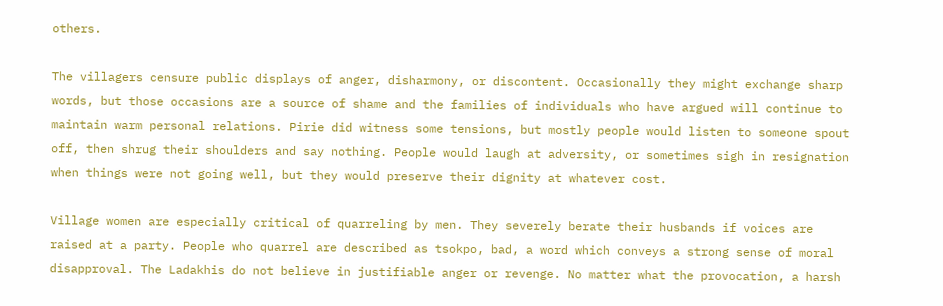others.

The villagers censure public displays of anger, disharmony, or discontent. Occasionally they might exchange sharp words, but those occasions are a source of shame and the families of individuals who have argued will continue to maintain warm personal relations. Pirie did witness some tensions, but mostly people would listen to someone spout off, then shrug their shoulders and say nothing. People would laugh at adversity, or sometimes sigh in resignation when things were not going well, but they would preserve their dignity at whatever cost.

Village women are especially critical of quarreling by men. They severely berate their husbands if voices are raised at a party. People who quarrel are described as tsokpo, bad, a word which conveys a strong sense of moral disapproval. The Ladakhis do not believe in justifiable anger or revenge. No matter what the provocation, a harsh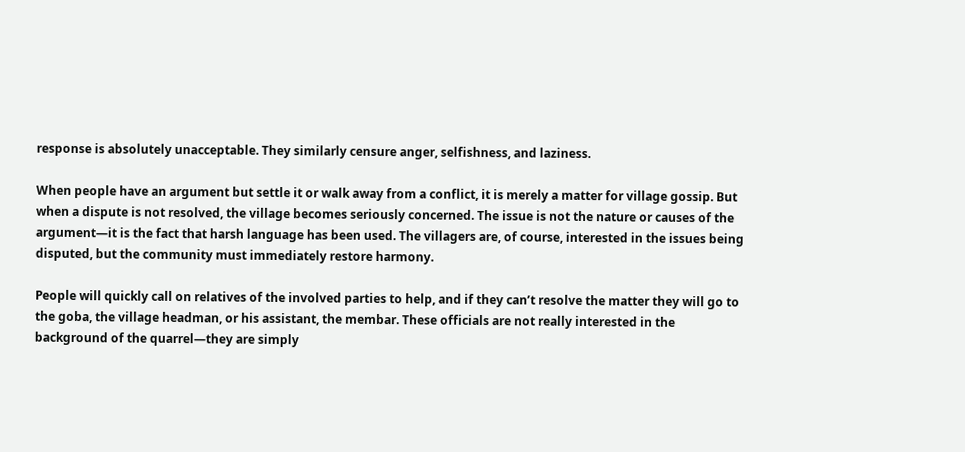response is absolutely unacceptable. They similarly censure anger, selfishness, and laziness.

When people have an argument but settle it or walk away from a conflict, it is merely a matter for village gossip. But when a dispute is not resolved, the village becomes seriously concerned. The issue is not the nature or causes of the argument—it is the fact that harsh language has been used. The villagers are, of course, interested in the issues being disputed, but the community must immediately restore harmony.

People will quickly call on relatives of the involved parties to help, and if they can’t resolve the matter they will go to the goba, the village headman, or his assistant, the membar. These officials are not really interested in the background of the quarrel—they are simply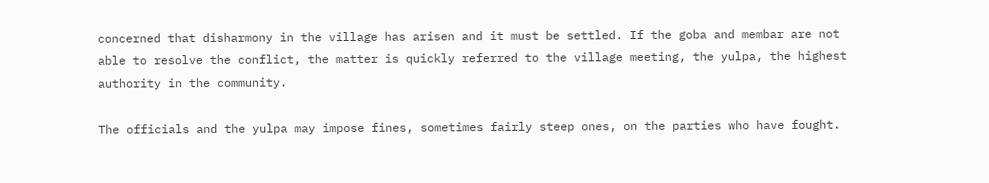concerned that disharmony in the village has arisen and it must be settled. If the goba and membar are not able to resolve the conflict, the matter is quickly referred to the village meeting, the yulpa, the highest authority in the community.

The officials and the yulpa may impose fines, sometimes fairly steep ones, on the parties who have fought.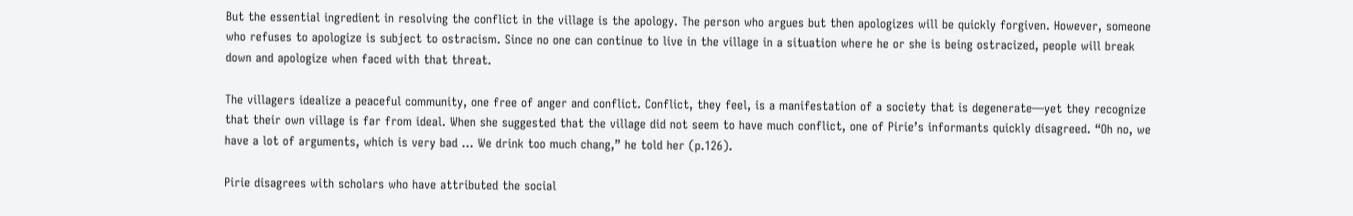But the essential ingredient in resolving the conflict in the village is the apology. The person who argues but then apologizes will be quickly forgiven. However, someone who refuses to apologize is subject to ostracism. Since no one can continue to live in the village in a situation where he or she is being ostracized, people will break down and apologize when faced with that threat.

The villagers idealize a peaceful community, one free of anger and conflict. Conflict, they feel, is a manifestation of a society that is degenerate—yet they recognize that their own village is far from ideal. When she suggested that the village did not seem to have much conflict, one of Pirie’s informants quickly disagreed. “Oh no, we have a lot of arguments, which is very bad … We drink too much chang,” he told her (p.126).

Pirie disagrees with scholars who have attributed the social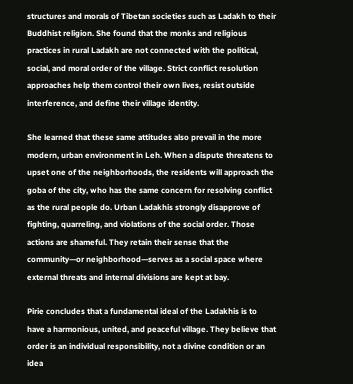structures and morals of Tibetan societies such as Ladakh to their Buddhist religion. She found that the monks and religious practices in rural Ladakh are not connected with the political, social, and moral order of the village. Strict conflict resolution approaches help them control their own lives, resist outside interference, and define their village identity.

She learned that these same attitudes also prevail in the more modern, urban environment in Leh. When a dispute threatens to upset one of the neighborhoods, the residents will approach the goba of the city, who has the same concern for resolving conflict as the rural people do. Urban Ladakhis strongly disapprove of fighting, quarreling, and violations of the social order. Those actions are shameful. They retain their sense that the community—or neighborhood—serves as a social space where external threats and internal divisions are kept at bay.

Pirie concludes that a fundamental ideal of the Ladakhis is to have a harmonious, united, and peaceful village. They believe that order is an individual responsibility, not a divine condition or an idea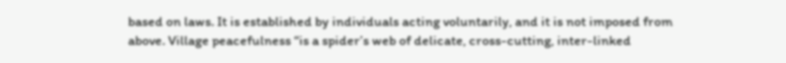based on laws. It is established by individuals acting voluntarily, and it is not imposed from above. Village peacefulness “is a spider’s web of delicate, cross-cutting, inter-linked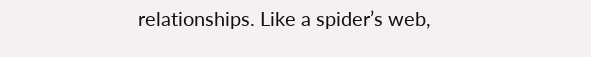relationships. Like a spider’s web,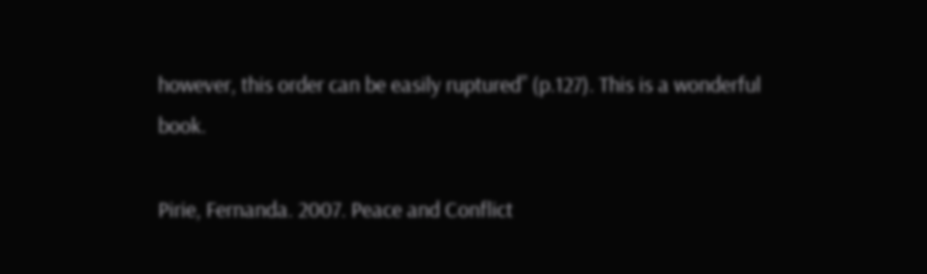however, this order can be easily ruptured” (p.127). This is a wonderful book.

Pirie, Fernanda. 2007. Peace and Conflict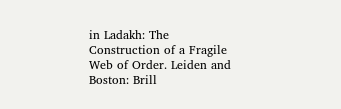in Ladakh: The Construction of a Fragile Web of Order. Leiden and Boston: Brill